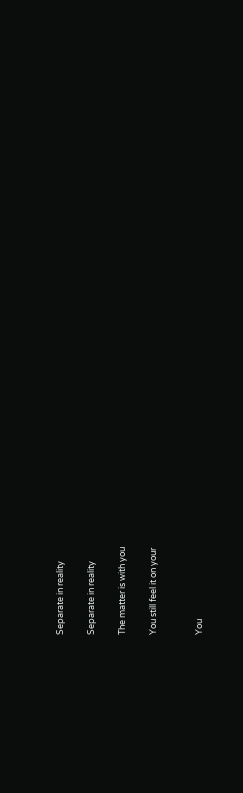Separate in reality

Separate in reality

The matter is with you

You still feel it on your


You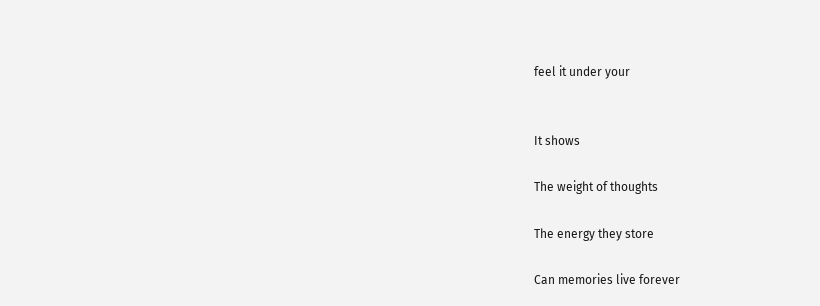feel it under your


It shows

The weight of thoughts

The energy they store

Can memories live forever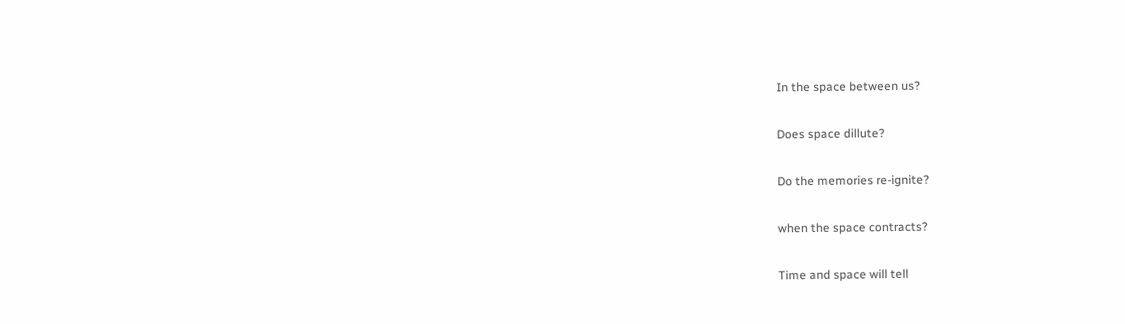In the space between us?

Does space dillute?

Do the memories re-ignite?

when the space contracts?

Time and space will tell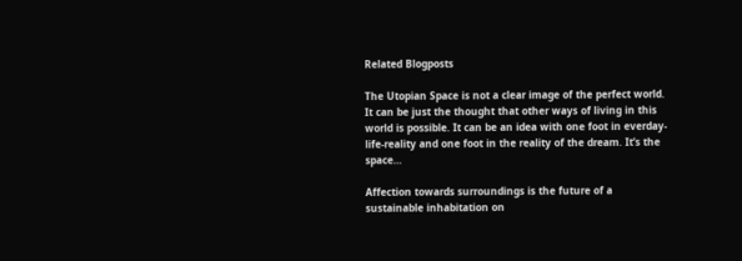Related Blogposts

The Utopian Space is not a clear image of the perfect world. It can be just the thought that other ways of living in this world is possible. It can be an idea with one foot in everday-life-reality and one foot in the reality of the dream. It’s the space…

Affection towards surroundings is the future of a sustainable inhabitation on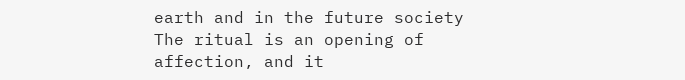earth and in the future society The ritual is an opening of affection, and it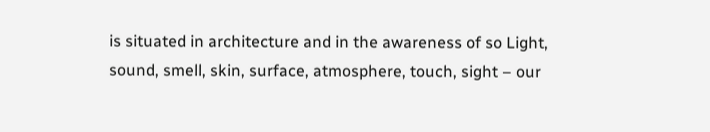is situated in architecture and in the awareness of so Light, sound, smell, skin, surface, atmosphere, touch, sight – our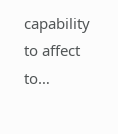capability to affect to…